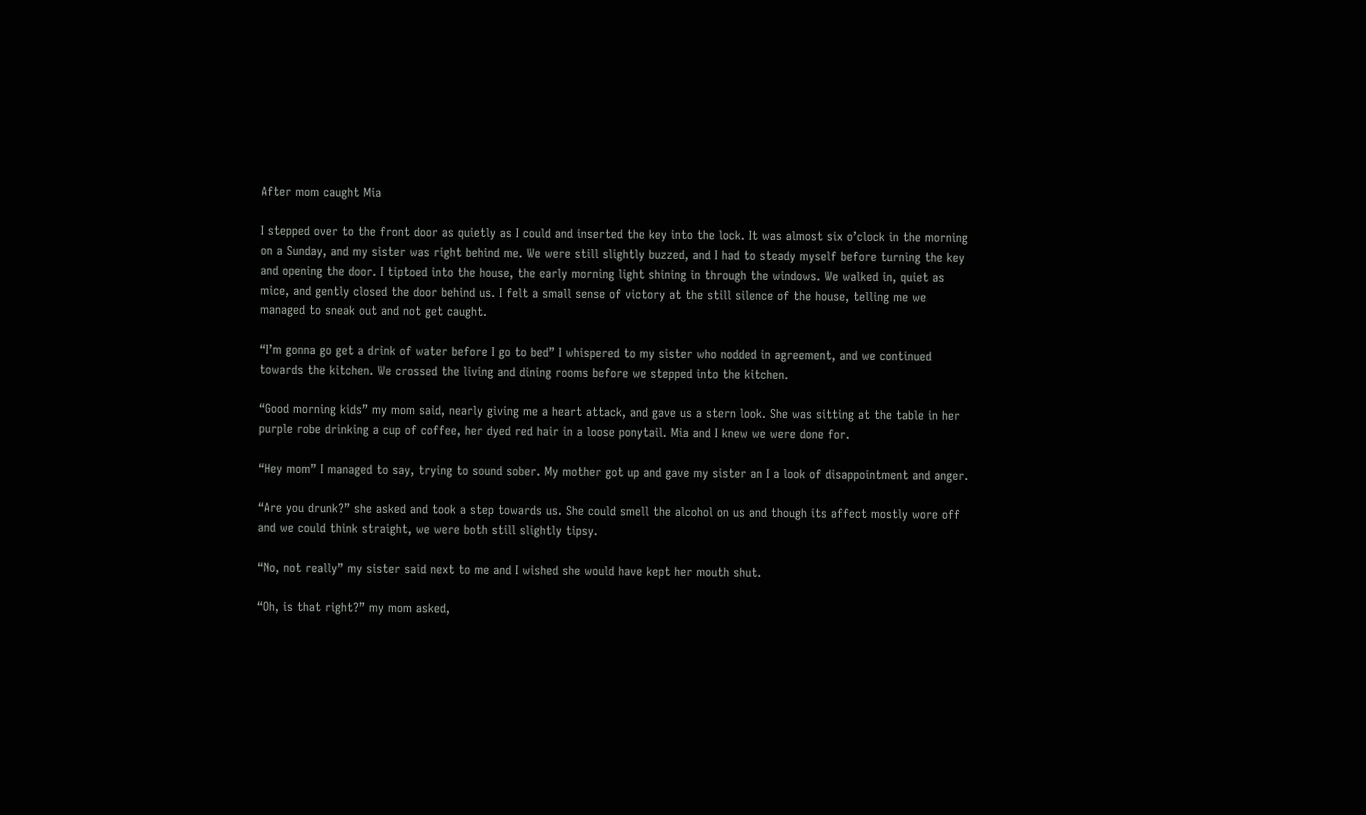After mom caught Mia

I stepped over to the front door as quietly as I could and inserted the key into the lock. It was almost six o’clock in the morning on a Sunday, and my sister was right behind me. We were still slightly buzzed, and I had to steady myself before turning the key and opening the door. I tiptoed into the house, the early morning light shining in through the windows. We walked in, quiet as mice, and gently closed the door behind us. I felt a small sense of victory at the still silence of the house, telling me we managed to sneak out and not get caught.

“I’m gonna go get a drink of water before I go to bed” I whispered to my sister who nodded in agreement, and we continued towards the kitchen. We crossed the living and dining rooms before we stepped into the kitchen.

“Good morning kids” my mom said, nearly giving me a heart attack, and gave us a stern look. She was sitting at the table in her purple robe drinking a cup of coffee, her dyed red hair in a loose ponytail. Mia and I knew we were done for.

“Hey mom” I managed to say, trying to sound sober. My mother got up and gave my sister an I a look of disappointment and anger.

“Are you drunk?” she asked and took a step towards us. She could smell the alcohol on us and though its affect mostly wore off and we could think straight, we were both still slightly tipsy.

“No, not really” my sister said next to me and I wished she would have kept her mouth shut.

“Oh, is that right?” my mom asked,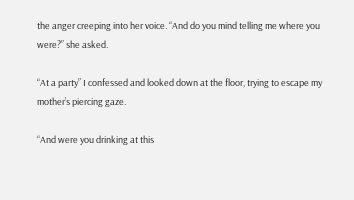the anger creeping into her voice. “And do you mind telling me where you were?” she asked.

“At a party” I confessed and looked down at the floor, trying to escape my mother’s piercing gaze.

“And were you drinking at this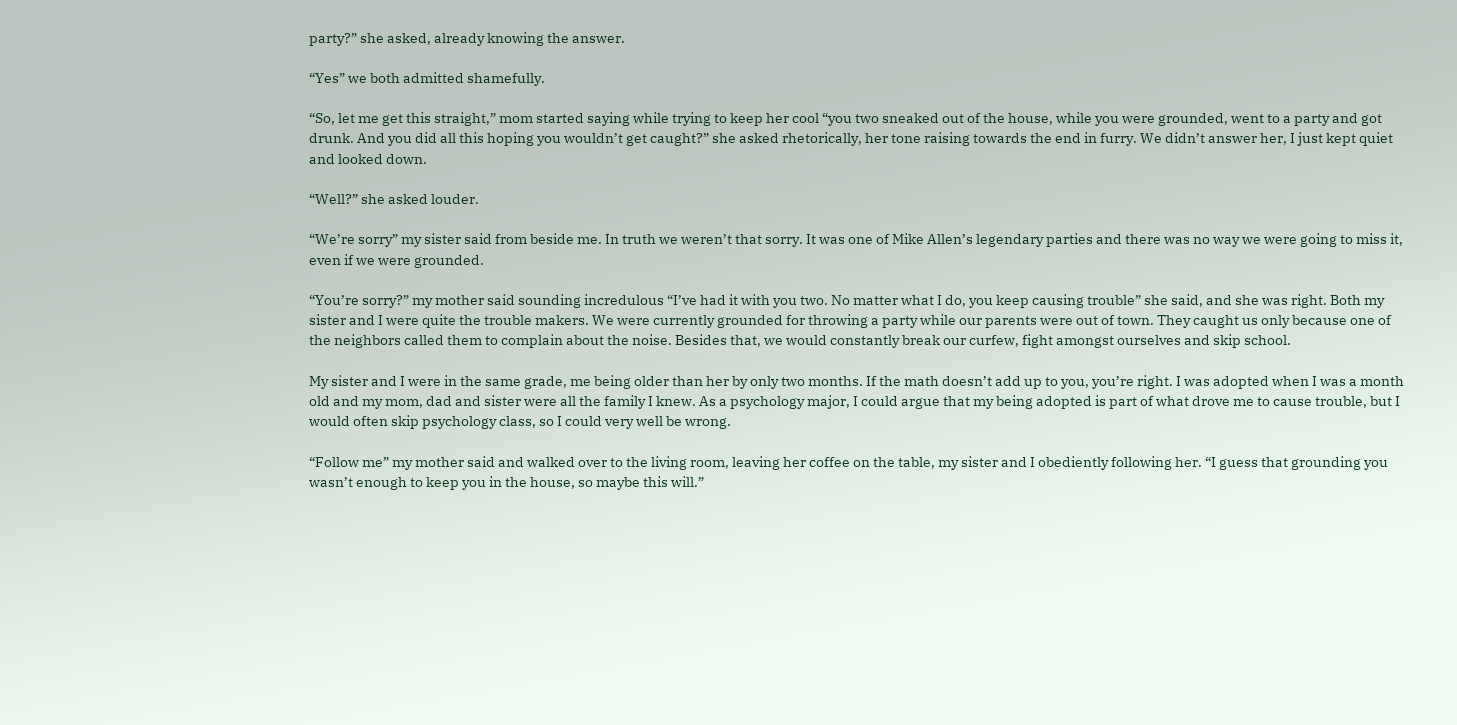party?” she asked, already knowing the answer.

“Yes” we both admitted shamefully.

“So, let me get this straight,” mom started saying while trying to keep her cool “you two sneaked out of the house, while you were grounded, went to a party and got drunk. And you did all this hoping you wouldn’t get caught?” she asked rhetorically, her tone raising towards the end in furry. We didn’t answer her, I just kept quiet and looked down.

“Well?” she asked louder.

“We’re sorry” my sister said from beside me. In truth we weren’t that sorry. It was one of Mike Allen’s legendary parties and there was no way we were going to miss it, even if we were grounded.

“You’re sorry?” my mother said sounding incredulous “I’ve had it with you two. No matter what I do, you keep causing trouble” she said, and she was right. Both my sister and I were quite the trouble makers. We were currently grounded for throwing a party while our parents were out of town. They caught us only because one of the neighbors called them to complain about the noise. Besides that, we would constantly break our curfew, fight amongst ourselves and skip school.

My sister and I were in the same grade, me being older than her by only two months. If the math doesn’t add up to you, you’re right. I was adopted when I was a month old and my mom, dad and sister were all the family I knew. As a psychology major, I could argue that my being adopted is part of what drove me to cause trouble, but I would often skip psychology class, so I could very well be wrong.

“Follow me” my mother said and walked over to the living room, leaving her coffee on the table, my sister and I obediently following her. “I guess that grounding you wasn’t enough to keep you in the house, so maybe this will.”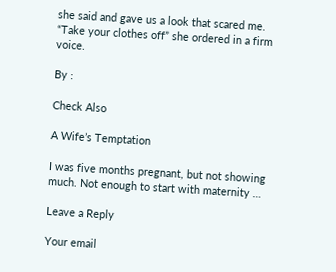she said and gave us a look that scared me. “Take your clothes off” she ordered in a firm voice.

By :

Check Also

A Wife’s Temptation

I was five months pregnant, but not showing much. Not enough to start with maternity …

Leave a Reply

Your email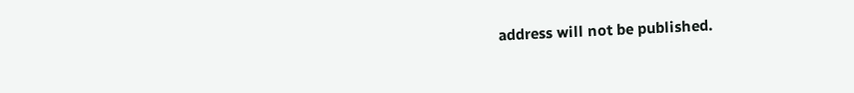address will not be published.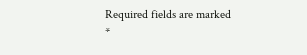Required fields are marked *